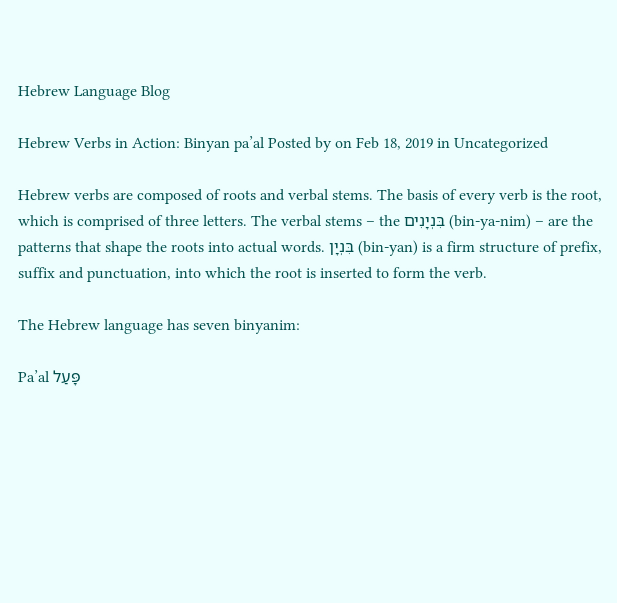Hebrew Language Blog

Hebrew Verbs in Action: Binyan pa’al Posted by on Feb 18, 2019 in Uncategorized

Hebrew verbs are composed of roots and verbal stems. The basis of every verb is the root, which is comprised of three letters. The verbal stems – the בּׅנְיָנׅים (bin-ya-nim) – are the patterns that shape the roots into actual words. בִּנְיָן (bin-yan) is a firm structure of prefix, suffix and punctuation, into which the root is inserted to form the verb.

The Hebrew language has seven binyanim:

Pa’al פָּעַל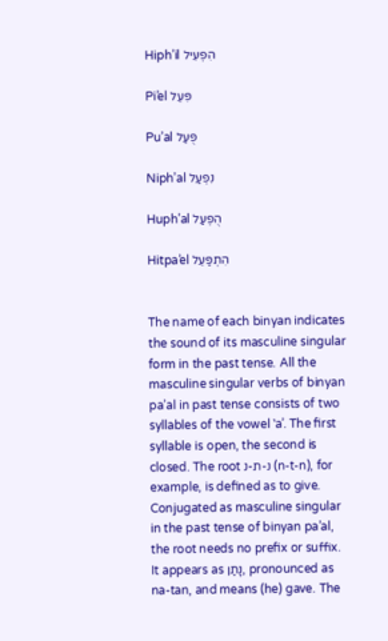Hiph’il הִפְעִיל

Pi’el פִּעֵל

Pu’al פֻּעַל

Niph’al נִפְעַל

Huph’al הֻפְעַל

Hitpa’el הִתְפַּעֵל


The name of each binyan indicates the sound of its masculine singular form in the past tense. All the masculine singular verbs of binyan pa’al in past tense consists of two syllables of the vowel ‛a’. The first syllable is open, the second is closed. The root נ-ת-נ (n-t-n), for example, is defined as to give. Conjugated as masculine singular in the past tense of binyan pa’al, the root needs no prefix or suffix. It appears as נָתַן, pronounced as na-tan, and means (he) gave. The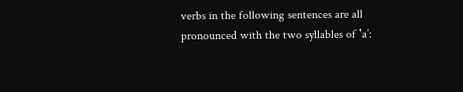verbs in the following sentences are all pronounced with the two syllables of ‛a’: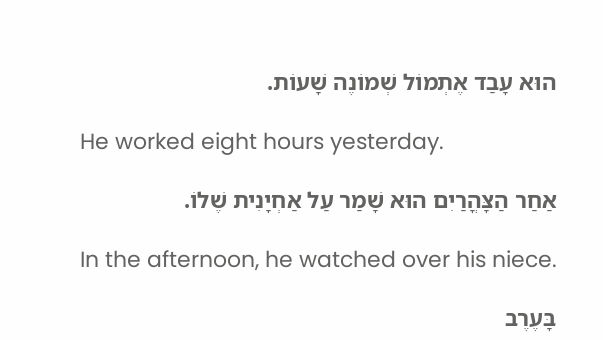הוּא עָבַד אֶתְמוֹל שְׁמוֹנֶה שָׁעוֺת.

He worked eight hours yesterday.

אַחַר הַצָּהֳרַיִם הוּא שָׁמַר עַל אַחְיָנִית שֶׁלוֺ.

In the afternoon, he watched over his niece.

בָּעֶרֶב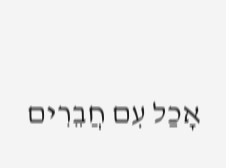אָכַל עׅם חֲבֵרִים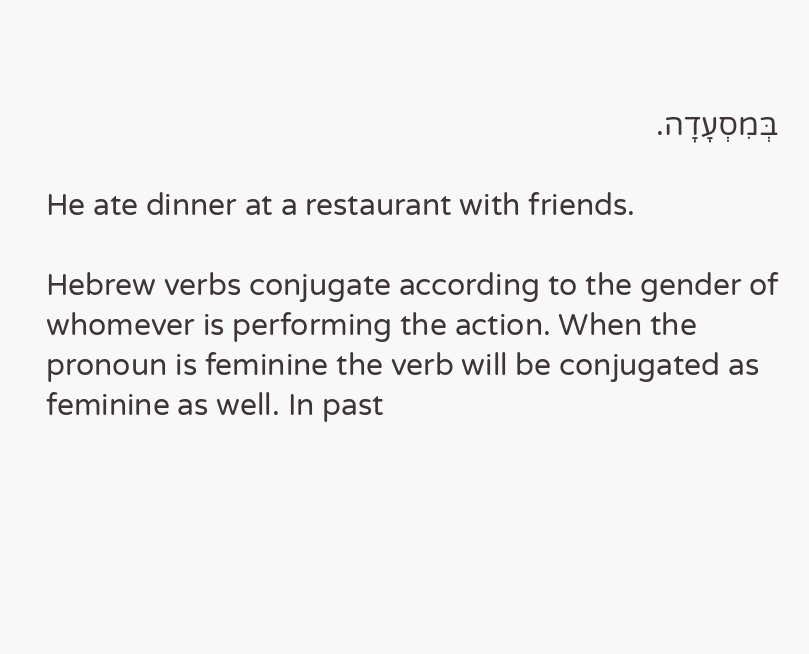בְּמִסְעָדָה.

He ate dinner at a restaurant with friends.

Hebrew verbs conjugate according to the gender of whomever is performing the action. When the pronoun is feminine the verb will be conjugated as feminine as well. In past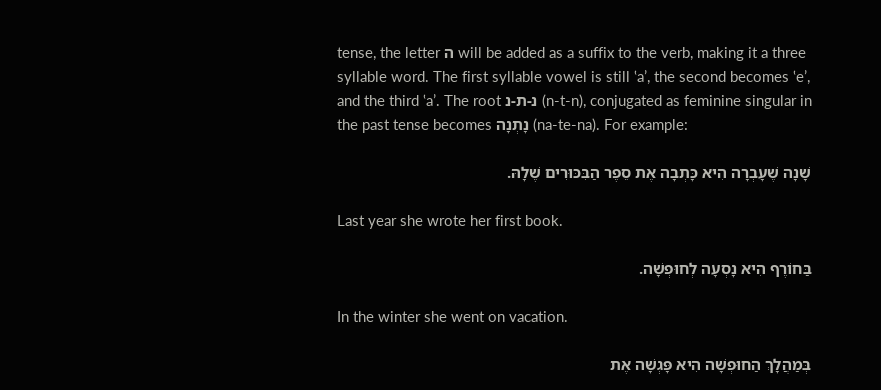tense, the letter ה will be added as a suffix to the verb, making it a three syllable word. The first syllable vowel is still ‛a’, the second becomes ‛e’, and the third ‛a’. The root נ-ת-נ (n-t-n), conjugated as feminine singular in the past tense becomes נָתְנָה (na-te-na). For example:

שָׁנָה שֶׁעָבְרָה הׅיא כָּתְבָה אֶת סֵפֶר הַבִּכּוּרִים שֶׁלָהּ.

Last year she wrote her first book.

בַּחוֺרֶף הׅיא נָסְעָה לְחוּפְשָׁה.

In the winter she went on vacation.

בְּמַהֲלָךְ הַחוּפְשָׁה הׅיא פָּגְשָׁה אֶת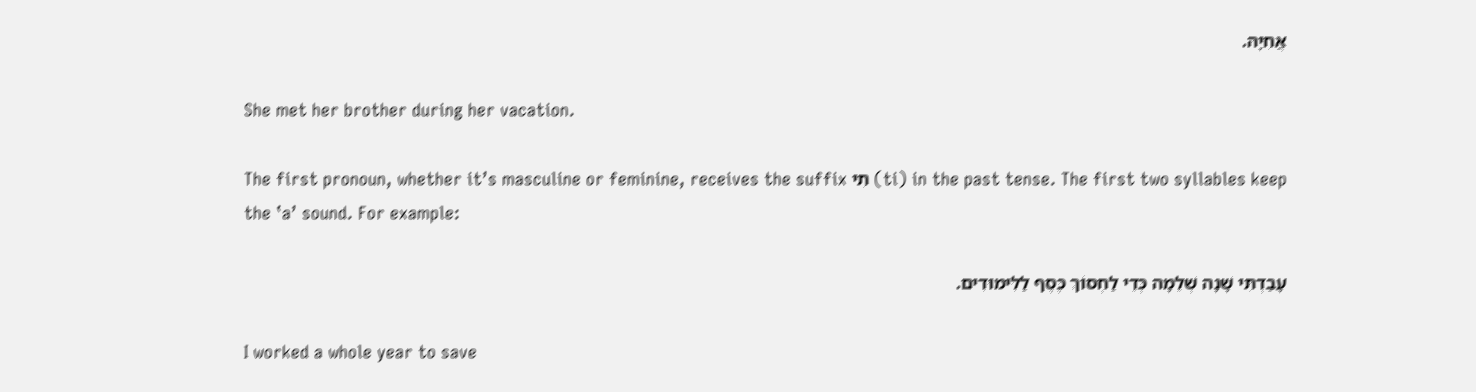אֲחׅיָהּ.

She met her brother during her vacation.

The first pronoun, whether it’s masculine or feminine, receives the suffix תׅי (ti) in the past tense. The first two syllables keep the ‛a’ sound. For example:

עָבַדְתּׅי שָׁנָה שְׁלֵמָה כְּדֵי לַחְסוֺךְ כֶּסֶף לַלּׅימוּדׅים.

I worked a whole year to save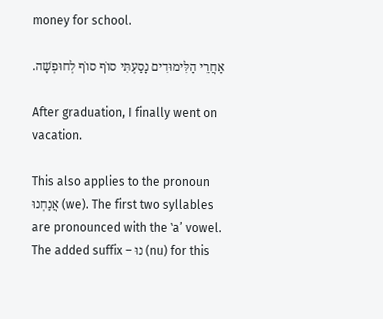money for school.

אַחֲרֵי הַלּׅימוּדׅים נָסַעְתּׅי סוֺף סוֺף לְחוּפְשָׁה.

After graduation, I finally went on vacation.

This also applies to the pronoun אֲנַחְנוּ (we). The first two syllables are pronounced with the ‛a’ vowel. The added suffix – נוּ (nu) for this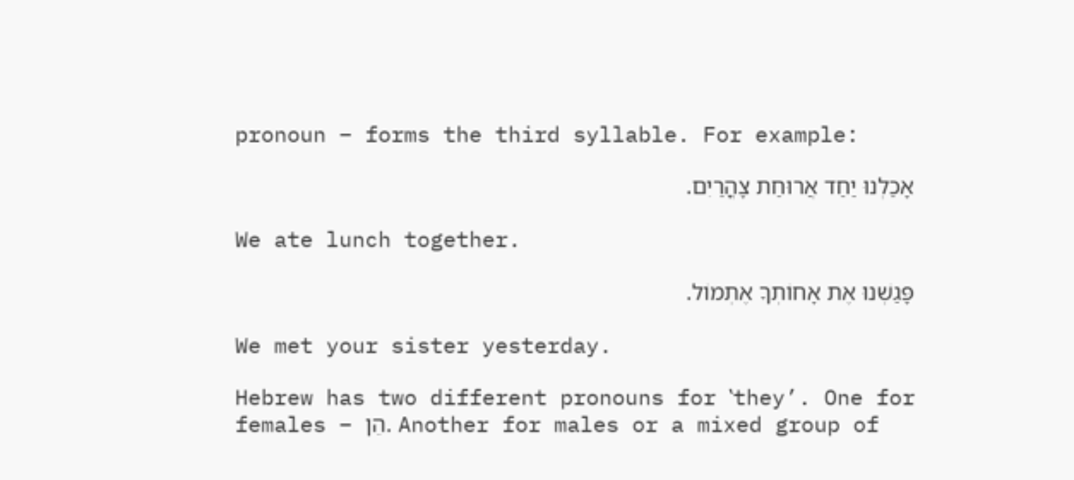pronoun – forms the third syllable. For example:

אָכַלְנוּ יַחַד אֲרוּחַת צָהֳרַיִם.

We ate lunch together.

פָּגַשְׁנוּ אֶת אָחוֺתְךָ אֶתְמוֹל.

We met your sister yesterday.

Hebrew has two different pronouns for ‛they’. One for females – הֵן. Another for males or a mixed group of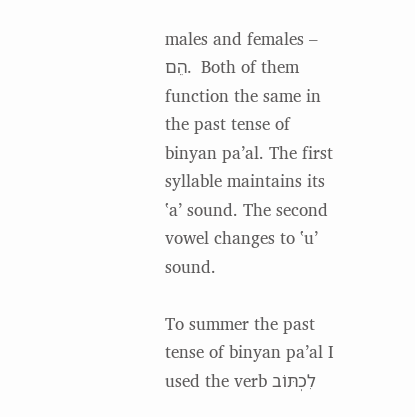males and females – הֵם.  Both of them function the same in the past tense of binyan pa’al. The first syllable maintains its ‛a’ sound. The second vowel changes to ‛u’ sound.

To summer the past tense of binyan pa’al I used the verb לׅכְתּוֺב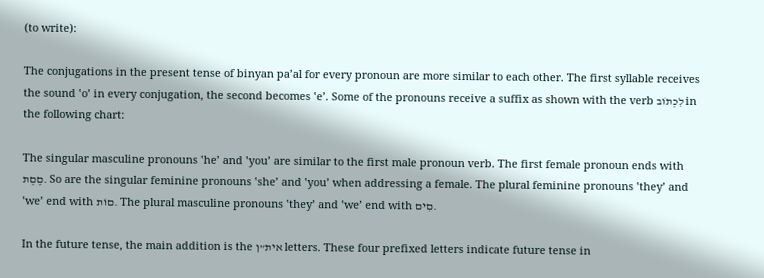(to write):

The conjugations in the present tense of binyan pa’al for every pronoun are more similar to each other. The first syllable receives the sound ‛o’ in every conjugation, the second becomes ‛e’. Some of the pronouns receive a suffix as shown with the verb לׅכְתוֺב in the following chart:

The singular masculine pronouns ‛he’ and ‛you’ are similar to the first male pronoun verb. The first female pronoun ends with םֶםֶת. So are the singular feminine pronouns ‛she’ and ‛you’ when addressing a female. The plural feminine pronouns ‛they’ and ‛we’ end with םוֺת. The plural masculine pronouns ‛they’ and ‛we’ end with םׅים.

In the future tense, the main addition is the אית”ן letters. These four prefixed letters indicate future tense in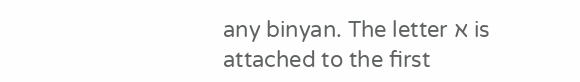any binyan. The letter א is attached to the first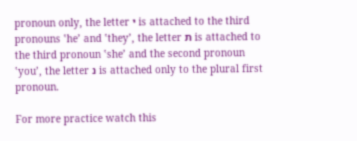pronoun only, the letter י is attached to the third pronouns ‛he’ and ‛they’, the letter ת is attached to the third pronoun ‛she’ and the second pronoun ‛you’, the letter נ is attached only to the plural first pronoun.

For more practice watch this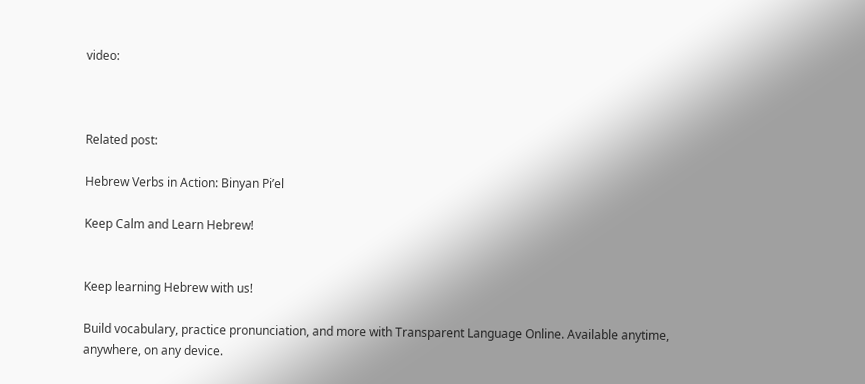video:



Related post:

Hebrew Verbs in Action: Binyan Pi’el

Keep Calm and Learn Hebrew!


Keep learning Hebrew with us!

Build vocabulary, practice pronunciation, and more with Transparent Language Online. Available anytime, anywhere, on any device.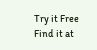Try it Free Find it at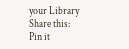your Library
Share this:
Pin it